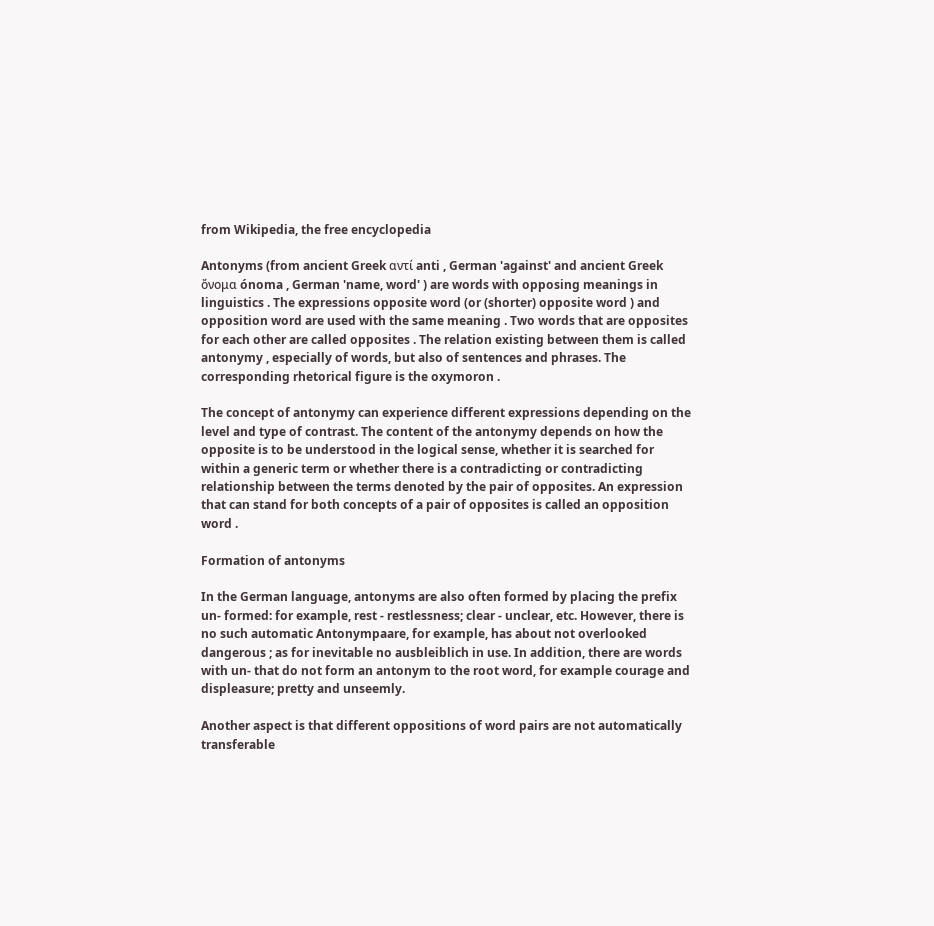from Wikipedia, the free encyclopedia

Antonyms (from ancient Greek αντί anti , German 'against' and ancient Greek ὄνομα ónoma , German 'name, word' ) are words with opposing meanings in linguistics . The expressions opposite word (or (shorter) opposite word ) and opposition word are used with the same meaning . Two words that are opposites for each other are called opposites . The relation existing between them is called antonymy , especially of words, but also of sentences and phrases. The corresponding rhetorical figure is the oxymoron .

The concept of antonymy can experience different expressions depending on the level and type of contrast. The content of the antonymy depends on how the opposite is to be understood in the logical sense, whether it is searched for within a generic term or whether there is a contradicting or contradicting relationship between the terms denoted by the pair of opposites. An expression that can stand for both concepts of a pair of opposites is called an opposition word .

Formation of antonyms

In the German language, antonyms are also often formed by placing the prefix un- formed: for example, rest - restlessness; clear - unclear, etc. However, there is no such automatic Antonympaare, for example, has about not overlooked dangerous ; as for inevitable no ausbleiblich in use. In addition, there are words with un- that do not form an antonym to the root word, for example courage and displeasure; pretty and unseemly.

Another aspect is that different oppositions of word pairs are not automatically transferable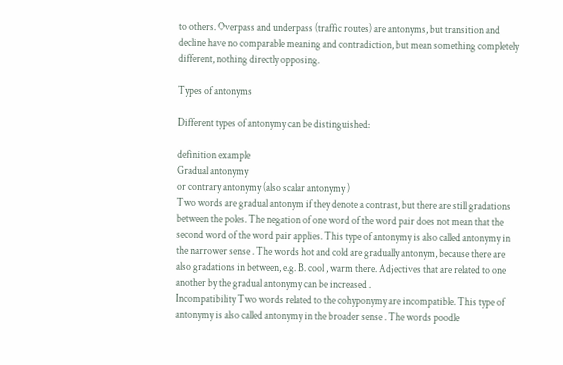to others. Overpass and underpass (traffic routes) are antonyms, but transition and decline have no comparable meaning and contradiction, but mean something completely different, nothing directly opposing.

Types of antonyms

Different types of antonymy can be distinguished:

definition example
Gradual antonymy
or contrary antonymy (also scalar antonymy )
Two words are gradual antonym if they denote a contrast, but there are still gradations between the poles. The negation of one word of the word pair does not mean that the second word of the word pair applies. This type of antonymy is also called antonymy in the narrower sense . The words hot and cold are gradually antonym, because there are also gradations in between, e.g. B. cool , warm there. Adjectives that are related to one another by the gradual antonymy can be increased .
Incompatibility Two words related to the cohyponymy are incompatible. This type of antonymy is also called antonymy in the broader sense . The words poodle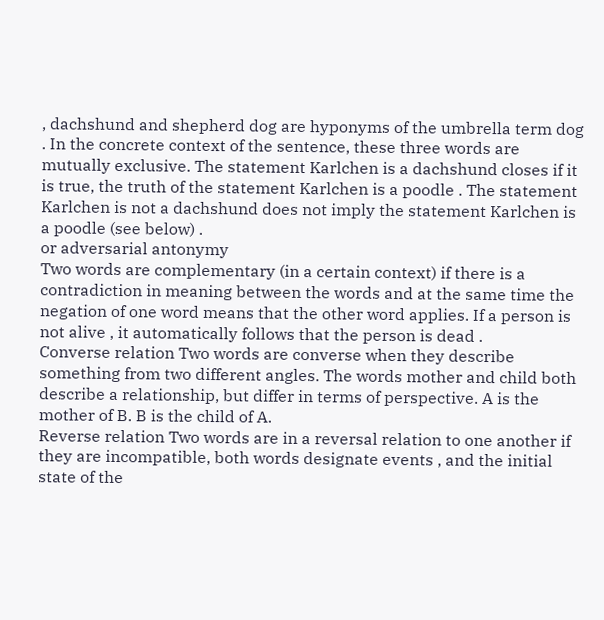, dachshund and shepherd dog are hyponyms of the umbrella term dog . In the concrete context of the sentence, these three words are mutually exclusive. The statement Karlchen is a dachshund closes if it is true, the truth of the statement Karlchen is a poodle . The statement Karlchen is not a dachshund does not imply the statement Karlchen is a poodle (see below) .
or adversarial antonymy
Two words are complementary (in a certain context) if there is a contradiction in meaning between the words and at the same time the negation of one word means that the other word applies. If a person is not alive , it automatically follows that the person is dead .
Converse relation Two words are converse when they describe something from two different angles. The words mother and child both describe a relationship, but differ in terms of perspective. A is the mother of B. B is the child of A.
Reverse relation Two words are in a reversal relation to one another if they are incompatible, both words designate events , and the initial state of the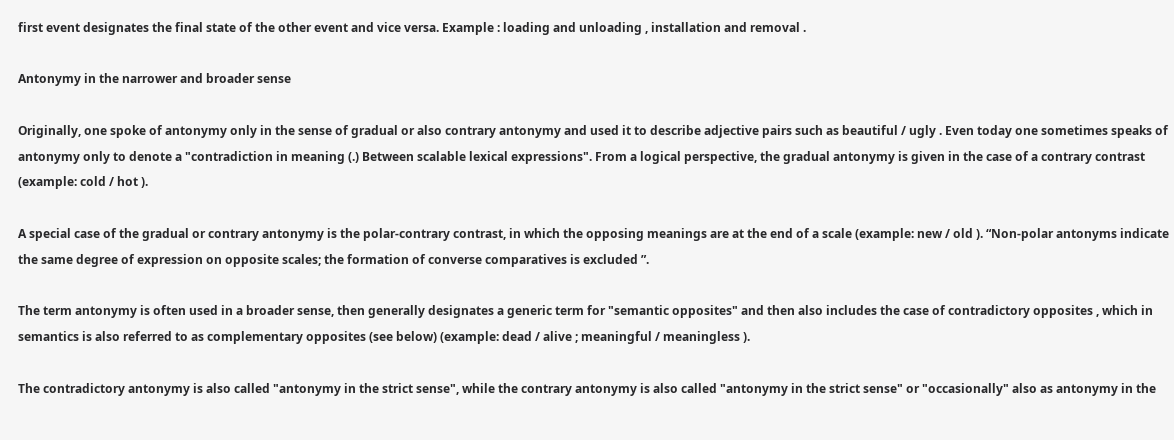first event designates the final state of the other event and vice versa. Example : loading and unloading , installation and removal .

Antonymy in the narrower and broader sense

Originally, one spoke of antonymy only in the sense of gradual or also contrary antonymy and used it to describe adjective pairs such as beautiful / ugly . Even today one sometimes speaks of antonymy only to denote a "contradiction in meaning (.) Between scalable lexical expressions". From a logical perspective, the gradual antonymy is given in the case of a contrary contrast (example: cold / hot ).

A special case of the gradual or contrary antonymy is the polar-contrary contrast, in which the opposing meanings are at the end of a scale (example: new / old ). “Non-polar antonyms indicate the same degree of expression on opposite scales; the formation of converse comparatives is excluded ”.

The term antonymy is often used in a broader sense, then generally designates a generic term for "semantic opposites" and then also includes the case of contradictory opposites , which in semantics is also referred to as complementary opposites (see below) (example: dead / alive ; meaningful / meaningless ).

The contradictory antonymy is also called "antonymy in the strict sense", while the contrary antonymy is also called "antonymy in the strict sense" or "occasionally" also as antonymy in the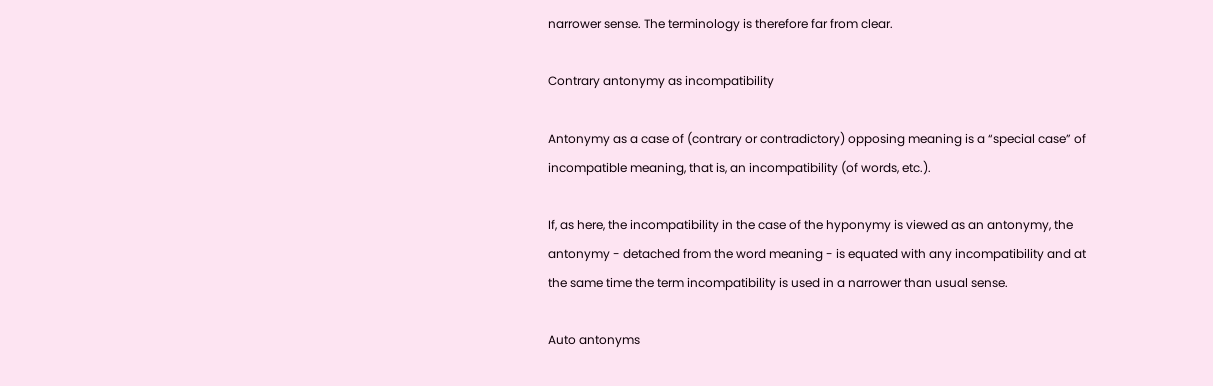narrower sense. The terminology is therefore far from clear.

Contrary antonymy as incompatibility

Antonymy as a case of (contrary or contradictory) opposing meaning is a “special case” of incompatible meaning, that is, an incompatibility (of words, etc.).

If, as here, the incompatibility in the case of the hyponymy is viewed as an antonymy, the antonymy - detached from the word meaning - is equated with any incompatibility and at the same time the term incompatibility is used in a narrower than usual sense.

Auto antonyms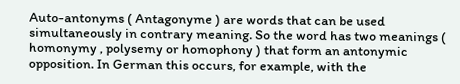Auto-antonyms ( Antagonyme ) are words that can be used simultaneously in contrary meaning. So the word has two meanings ( homonymy , polysemy or homophony ) that form an antonymic opposition. In German this occurs, for example, with the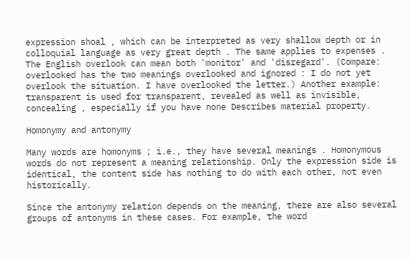expression shoal , which can be interpreted as very shallow depth or in colloquial language as very great depth . The same applies to expenses . The English overlook can mean both 'monitor' and 'disregard'. (Compare: overlooked has the two meanings overlooked and ignored : I do not yet overlook the situation. I have overlooked the letter.) Another example: transparent is used for transparent, revealed as well as invisible, concealing , especially if you have none Describes material property.

Homonymy and antonymy

Many words are homonyms ; i.e., they have several meanings . Homonymous words do not represent a meaning relationship. Only the expression side is identical, the content side has nothing to do with each other, not even historically.

Since the antonymy relation depends on the meaning, there are also several groups of antonyms in these cases. For example, the word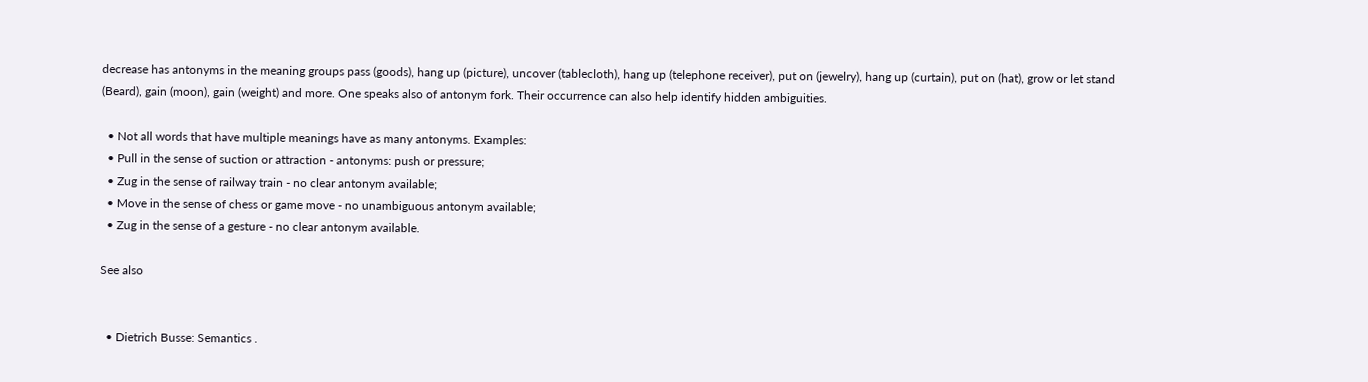decrease has antonyms in the meaning groups pass (goods), hang up (picture), uncover (tablecloth), hang up (telephone receiver), put on (jewelry), hang up (curtain), put on (hat), grow or let stand (Beard), gain (moon), gain (weight) and more. One speaks also of antonym fork. Their occurrence can also help identify hidden ambiguities.

  • Not all words that have multiple meanings have as many antonyms. Examples:
  • Pull in the sense of suction or attraction - antonyms: push or pressure;
  • Zug in the sense of railway train - no clear antonym available;
  • Move in the sense of chess or game move - no unambiguous antonym available;
  • Zug in the sense of a gesture - no clear antonym available.

See also


  • Dietrich Busse: Semantics .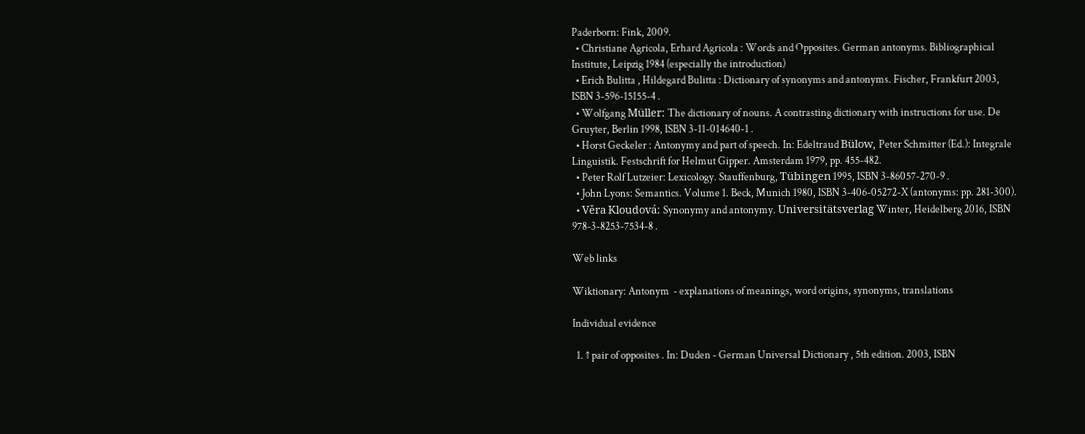Paderborn: Fink, 2009.
  • Christiane Agricola, Erhard Agricola : Words and Opposites. German antonyms. Bibliographical Institute, Leipzig 1984 (especially the introduction)
  • Erich Bulitta , Hildegard Bulitta : Dictionary of synonyms and antonyms. Fischer, Frankfurt 2003, ISBN 3-596-15155-4 .
  • Wolfgang Müller: The dictionary of nouns. A contrasting dictionary with instructions for use. De Gruyter, Berlin 1998, ISBN 3-11-014640-1 .
  • Horst Geckeler : Antonymy and part of speech. In: Edeltraud Bülow, Peter Schmitter (Ed.): Integrale Linguistik. Festschrift for Helmut Gipper. Amsterdam 1979, pp. 455-482.
  • Peter Rolf Lutzeier: Lexicology. Stauffenburg, Tübingen 1995, ISBN 3-86057-270-9 .
  • John Lyons: Semantics. Volume 1. Beck, Munich 1980, ISBN 3-406-05272-X (antonyms: pp. 281-300).
  • Věra Kloudová: Synonymy and antonymy. Universitätsverlag Winter, Heidelberg 2016, ISBN 978-3-8253-7534-8 .

Web links

Wiktionary: Antonym  - explanations of meanings, word origins, synonyms, translations

Individual evidence

  1. ↑ pair of opposites . In: Duden - German Universal Dictionary , 5th edition. 2003, ISBN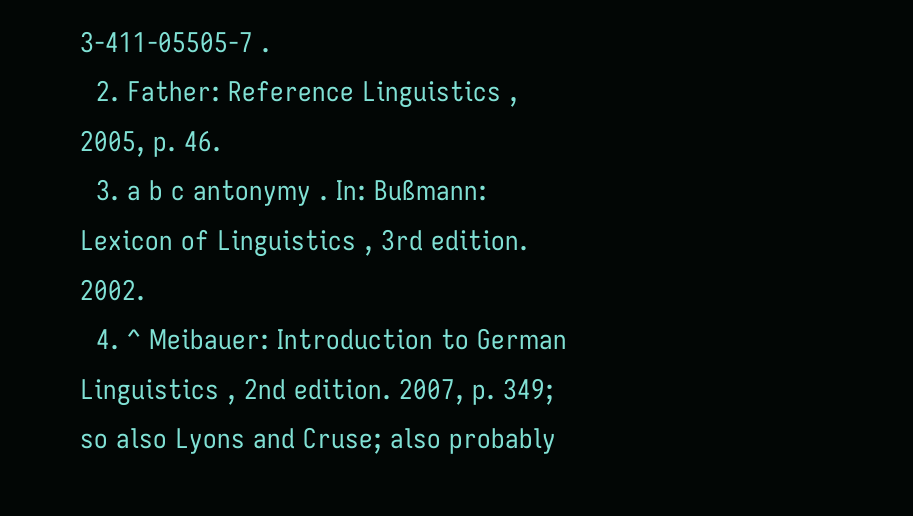3-411-05505-7 .
  2. Father: Reference Linguistics , 2005, p. 46.
  3. a b c antonymy . In: Bußmann: Lexicon of Linguistics , 3rd edition. 2002.
  4. ^ Meibauer: Introduction to German Linguistics , 2nd edition. 2007, p. 349; so also Lyons and Cruse; also probably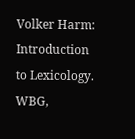Volker Harm: Introduction to Lexicology. WBG,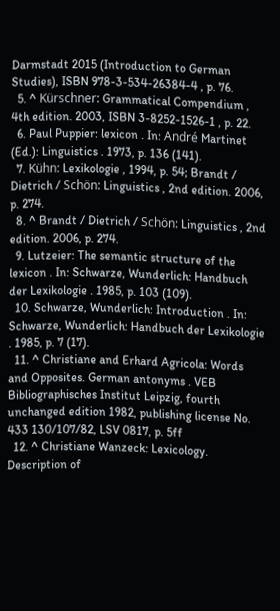Darmstadt 2015 (Introduction to German Studies), ISBN 978-3-534-26384-4 , p. 76.
  5. ^ Kürschner: Grammatical Compendium , 4th edition. 2003, ISBN 3-8252-1526-1 , p. 22.
  6. Paul Puppier: lexicon . In: André Martinet (Ed.): Linguistics . 1973, p. 136 (141).
  7. Kühn: Lexikologie , 1994, p. 54; Brandt / Dietrich / Schön: Linguistics , 2nd edition. 2006, p. 274.
  8. ^ Brandt / Dietrich / Schön: Linguistics , 2nd edition. 2006, p. 274.
  9. Lutzeier: The semantic structure of the lexicon . In: Schwarze, Wunderlich: Handbuch der Lexikologie . 1985, p. 103 (109).
  10. Schwarze, Wunderlich: Introduction . In: Schwarze, Wunderlich: Handbuch der Lexikologie . 1985, p. 7 (17).
  11. ^ Christiane and Erhard Agricola: Words and Opposites. German antonyms . VEB Bibliographisches Institut Leipzig, fourth unchanged edition 1982, publishing license No. 433 130/107/82, LSV 0817, p. 5ff
  12. ^ Christiane Wanzeck: Lexicology. Description of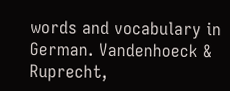words and vocabulary in German. Vandenhoeck & Ruprecht,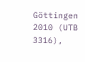Göttingen 2010 (UTB 3316),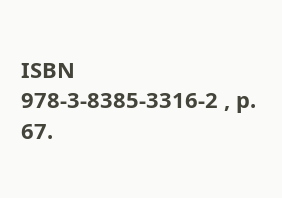ISBN 978-3-8385-3316-2 , p. 67.